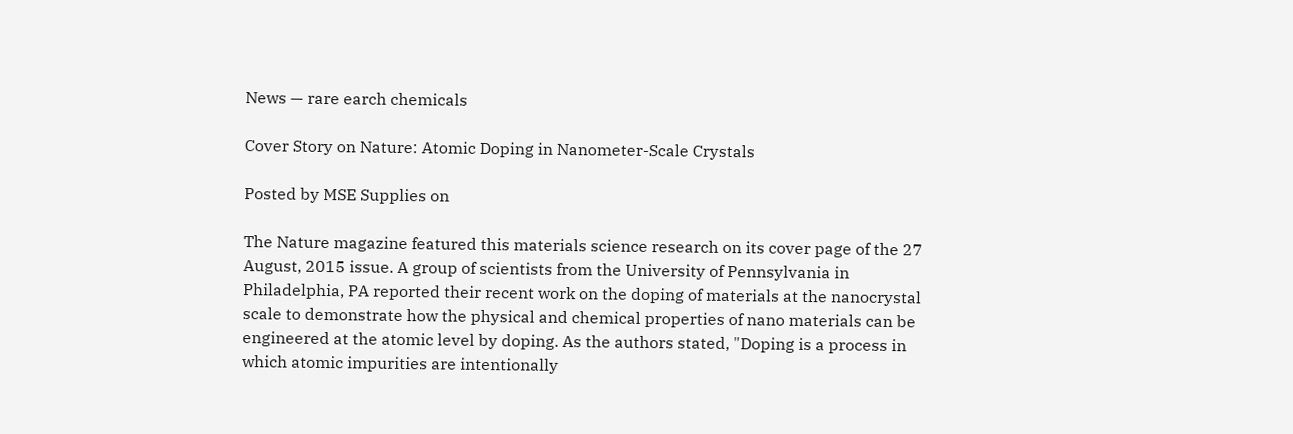News — rare earch chemicals

Cover Story on Nature: Atomic Doping in Nanometer-Scale Crystals

Posted by MSE Supplies on

The Nature magazine featured this materials science research on its cover page of the 27 August, 2015 issue. A group of scientists from the University of Pennsylvania in Philadelphia, PA reported their recent work on the doping of materials at the nanocrystal scale to demonstrate how the physical and chemical properties of nano materials can be engineered at the atomic level by doping. As the authors stated, "Doping is a process in which atomic impurities are intentionally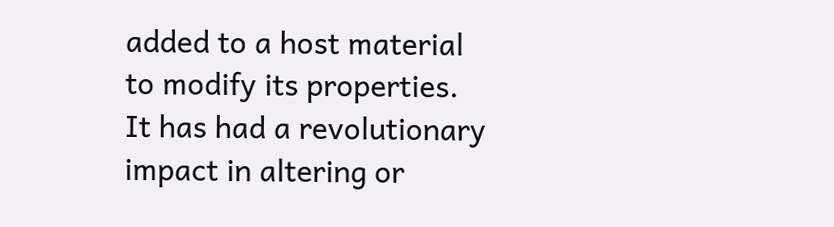added to a host material to modify its properties. It has had a revolutionary impact in altering or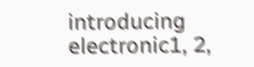introducing electronic1, 2,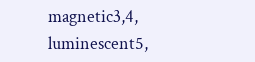magnetic3,4, luminescent5,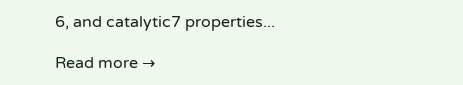6, and catalytic7 properties...

Read more →